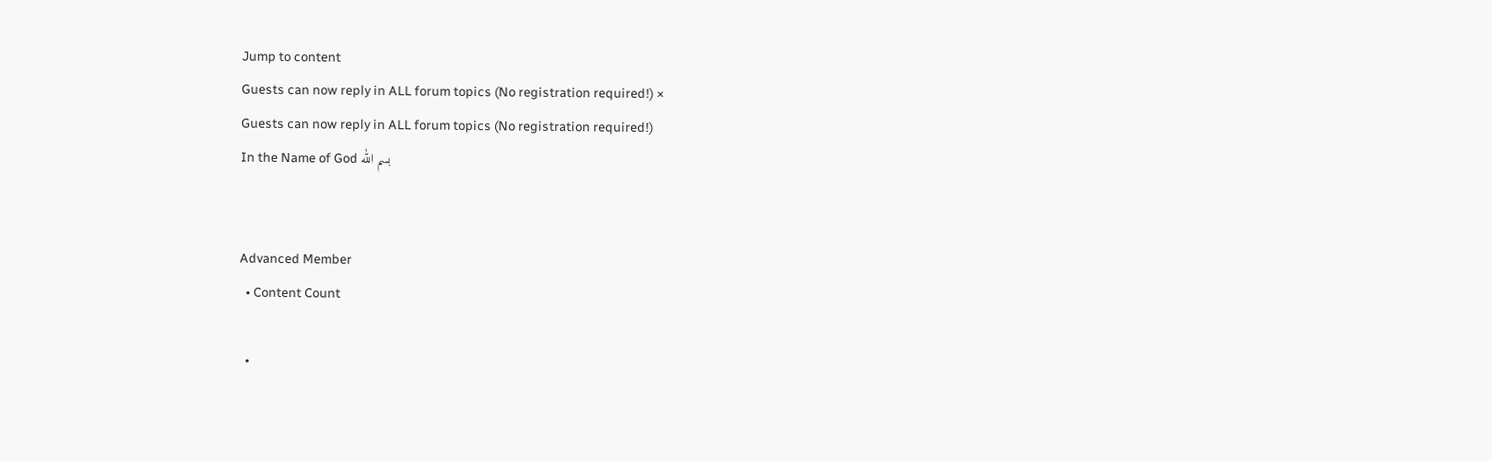Jump to content
Guests can now reply in ALL forum topics (No registration required!) ×
Guests can now reply in ALL forum topics (No registration required!)
In the Name of God بسم الله


Advanced Member
  • Content Count

  •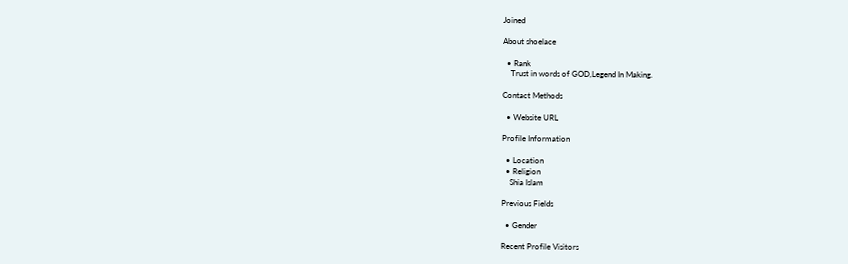Joined

About shoelace

  • Rank
    Trust in words of GOD,Legend In Making.

Contact Methods

  • Website URL

Profile Information

  • Location
  • Religion
    Shia Islam

Previous Fields

  • Gender

Recent Profile Visitors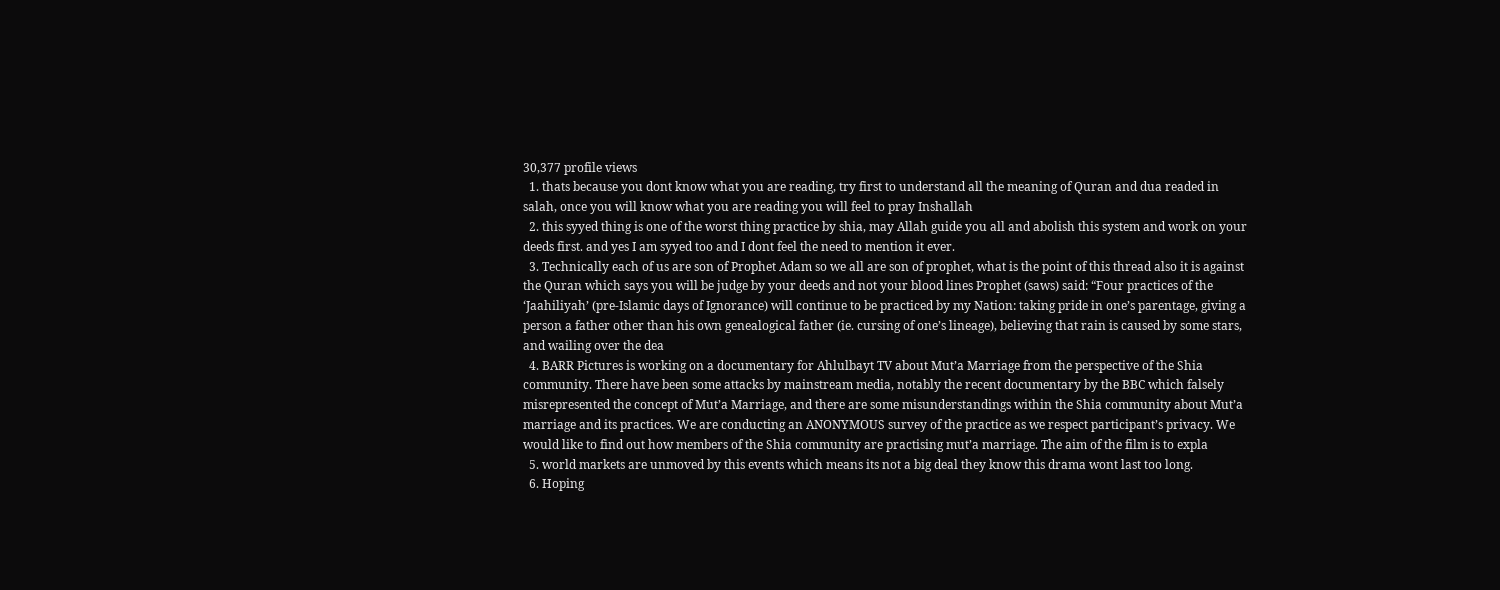30,377 profile views
  1. thats because you dont know what you are reading, try first to understand all the meaning of Quran and dua readed in salah, once you will know what you are reading you will feel to pray Inshallah
  2. this syyed thing is one of the worst thing practice by shia, may Allah guide you all and abolish this system and work on your deeds first. and yes I am syyed too and I dont feel the need to mention it ever.
  3. Technically each of us are son of Prophet Adam so we all are son of prophet, what is the point of this thread also it is against the Quran which says you will be judge by your deeds and not your blood lines Prophet (saws) said: “Four practices of the ‘Jaahiliyah’ (pre-Islamic days of Ignorance) will continue to be practiced by my Nation: taking pride in one’s parentage, giving a person a father other than his own genealogical father (ie. cursing of one’s lineage), believing that rain is caused by some stars, and wailing over the dea
  4. BARR Pictures is working on a documentary for Ahlulbayt TV about Mut’a Marriage from the perspective of the Shia community. There have been some attacks by mainstream media, notably the recent documentary by the BBC which falsely misrepresented the concept of Mut’a Marriage, and there are some misunderstandings within the Shia community about Mut’a marriage and its practices. We are conducting an ANONYMOUS survey of the practice as we respect participant’s privacy. We would like to find out how members of the Shia community are practising mut’a marriage. The aim of the film is to expla
  5. world markets are unmoved by this events which means its not a big deal they know this drama wont last too long.
  6. Hoping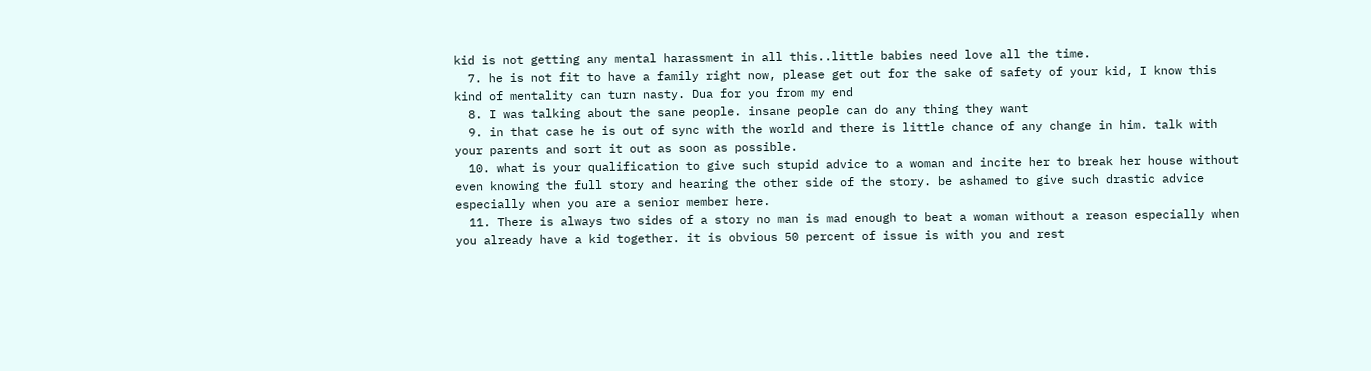kid is not getting any mental harassment in all this..little babies need love all the time.
  7. he is not fit to have a family right now, please get out for the sake of safety of your kid, I know this kind of mentality can turn nasty. Dua for you from my end
  8. I was talking about the sane people. insane people can do any thing they want
  9. in that case he is out of sync with the world and there is little chance of any change in him. talk with your parents and sort it out as soon as possible.
  10. what is your qualification to give such stupid advice to a woman and incite her to break her house without even knowing the full story and hearing the other side of the story. be ashamed to give such drastic advice especially when you are a senior member here.
  11. There is always two sides of a story no man is mad enough to beat a woman without a reason especially when you already have a kid together. it is obvious 50 percent of issue is with you and rest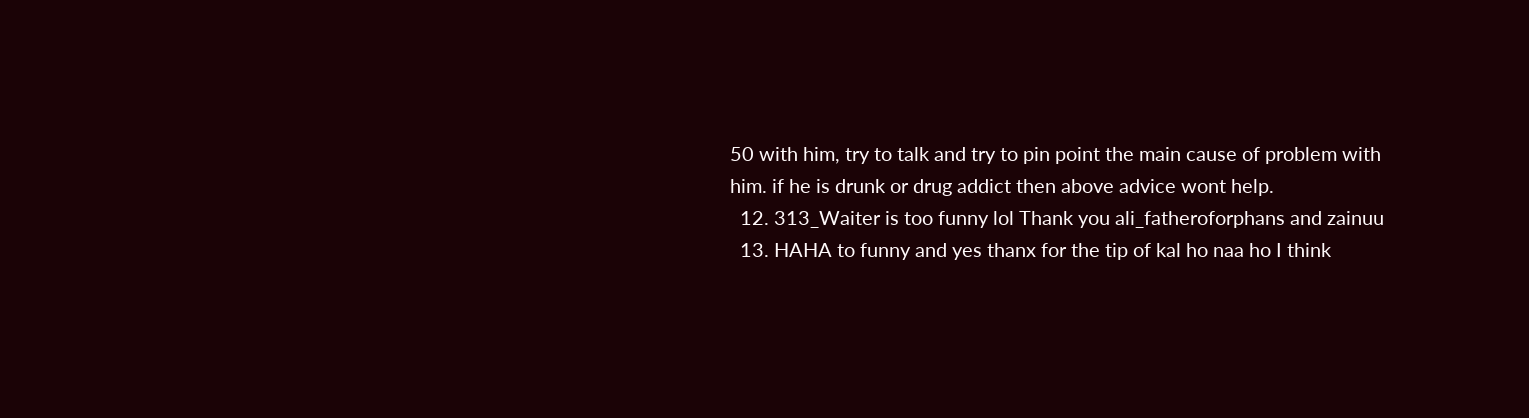50 with him, try to talk and try to pin point the main cause of problem with him. if he is drunk or drug addict then above advice wont help.
  12. 313_Waiter is too funny lol Thank you ali_fatheroforphans and zainuu
  13. HAHA to funny and yes thanx for the tip of kal ho naa ho I think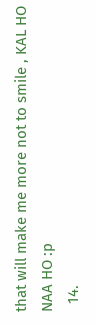that will make me more not to smile , KAL HO NAA HO :p
  14.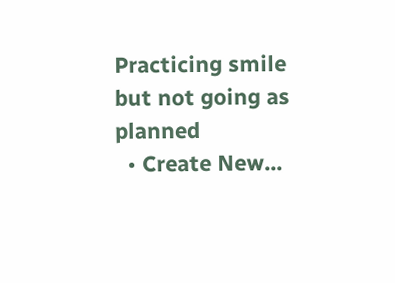Practicing smile but not going as planned
  • Create New...